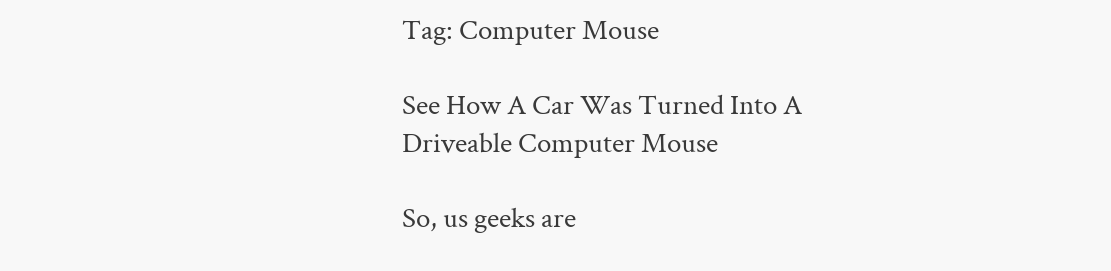Tag: Computer Mouse

See How A Car Was Turned Into A Driveable Computer Mouse

So, us geeks are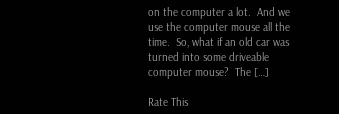on the computer a lot.  And we use the computer mouse all the time.  So, what if an old car was turned into some driveable computer mouse?  The […]

Rate This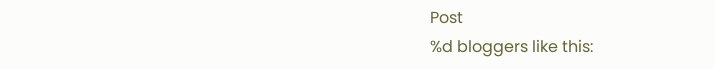Post
%d bloggers like this: